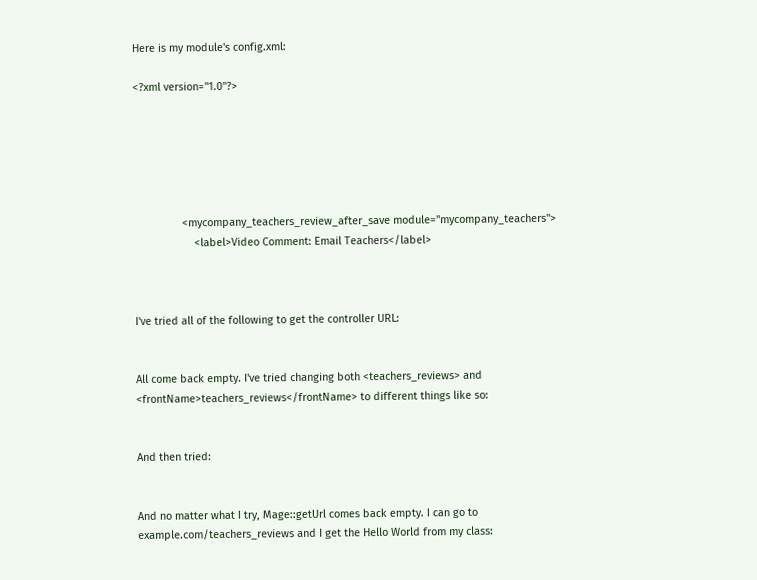Here is my module's config.xml:

<?xml version="1.0"?>






                <mycompany_teachers_review_after_save module="mycompany_teachers">
                    <label>Video Comment: Email Teachers</label>



I've tried all of the following to get the controller URL:


All come back empty. I've tried changing both <teachers_reviews> and <frontName>teachers_reviews</frontName> to different things like so:


And then tried:


And no matter what I try, Mage::getUrl comes back empty. I can go to example.com/teachers_reviews and I get the Hello World from my class: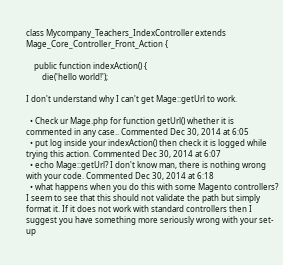class Mycompany_Teachers_IndexController extends Mage_Core_Controller_Front_Action {

    public function indexAction() {
        die('hello world!');

I don't understand why I can't get Mage::getUrl to work.

  • Check ur Mage.php for function getUrl() whether it is commented in any case.. Commented Dec 30, 2014 at 6:05
  • put log inside your indexAction() then check it is logged while trying this action. Commented Dec 30, 2014 at 6:07
  • echo Mage::getUrl? I don't know man, there is nothing wrong with your code. Commented Dec 30, 2014 at 6:18
  • what happens when you do this with some Magento controllers? I seem to see that this should not validate the path but simply format it. If it does not work with standard controllers then I suggest you have something more seriously wrong with your set-up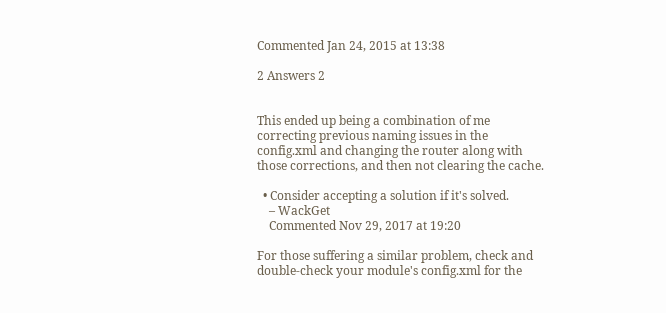Commented Jan 24, 2015 at 13:38

2 Answers 2


This ended up being a combination of me correcting previous naming issues in the config.xml and changing the router along with those corrections, and then not clearing the cache.

  • Consider accepting a solution if it's solved.
    – WackGet
    Commented Nov 29, 2017 at 19:20

For those suffering a similar problem, check and double-check your module's config.xml for the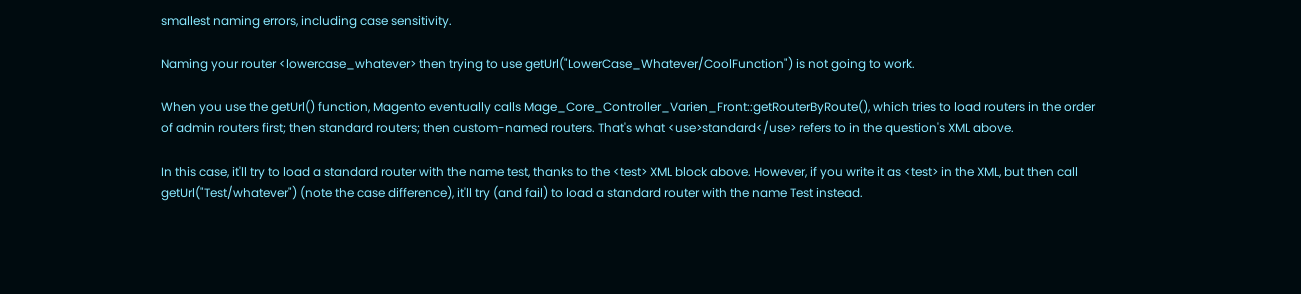smallest naming errors, including case sensitivity.

Naming your router <lowercase_whatever> then trying to use getUrl("LowerCase_Whatever/CoolFunction") is not going to work.

When you use the getUrl() function, Magento eventually calls Mage_Core_Controller_Varien_Front::getRouterByRoute(), which tries to load routers in the order of admin routers first; then standard routers; then custom-named routers. That's what <use>standard</use> refers to in the question's XML above.

In this case, it'll try to load a standard router with the name test, thanks to the <test> XML block above. However, if you write it as <test> in the XML, but then call getUrl("Test/whatever") (note the case difference), it'll try (and fail) to load a standard router with the name Test instead.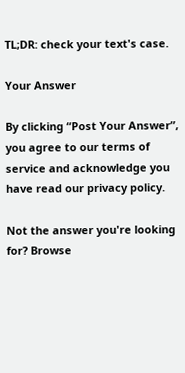TL;DR: check your text's case.

Your Answer

By clicking “Post Your Answer”, you agree to our terms of service and acknowledge you have read our privacy policy.

Not the answer you're looking for? Browse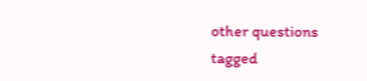other questions tagged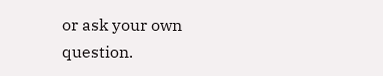or ask your own question.